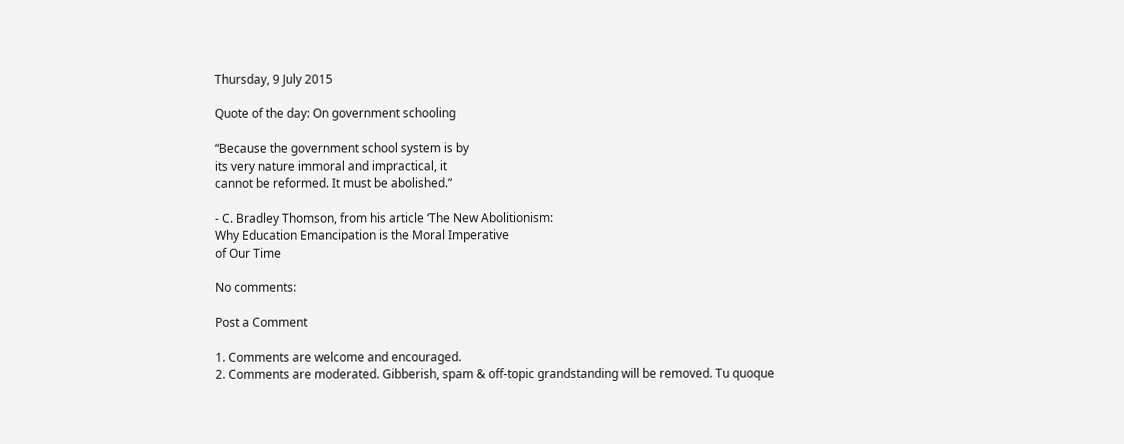Thursday, 9 July 2015

Quote of the day: On government schooling

“Because the government school system is by
its very nature immoral and impractical, it
cannot be reformed. It must be abolished.”

- C. Bradley Thomson, from his article ‘The New Abolitionism:
Why Education Emancipation is the Moral Imperative
of Our Time

No comments:

Post a Comment

1. Comments are welcome and encouraged.
2. Comments are moderated. Gibberish, spam & off-topic grandstanding will be removed. Tu quoque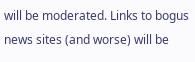will be moderated. Links to bogus news sites (and worse) will be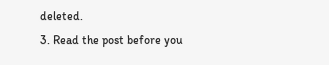deleted.
3. Read the post before you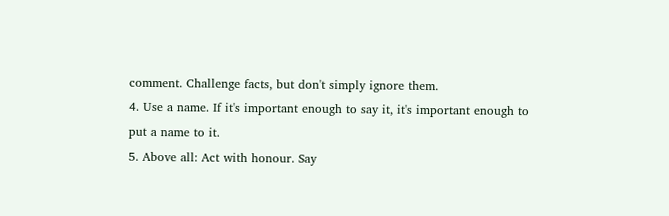comment. Challenge facts, but don't simply ignore them.
4. Use a name. If it's important enough to say it, it's important enough to put a name to it.
5. Above all: Act with honour. Say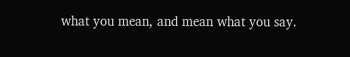what you mean, and mean what you say.